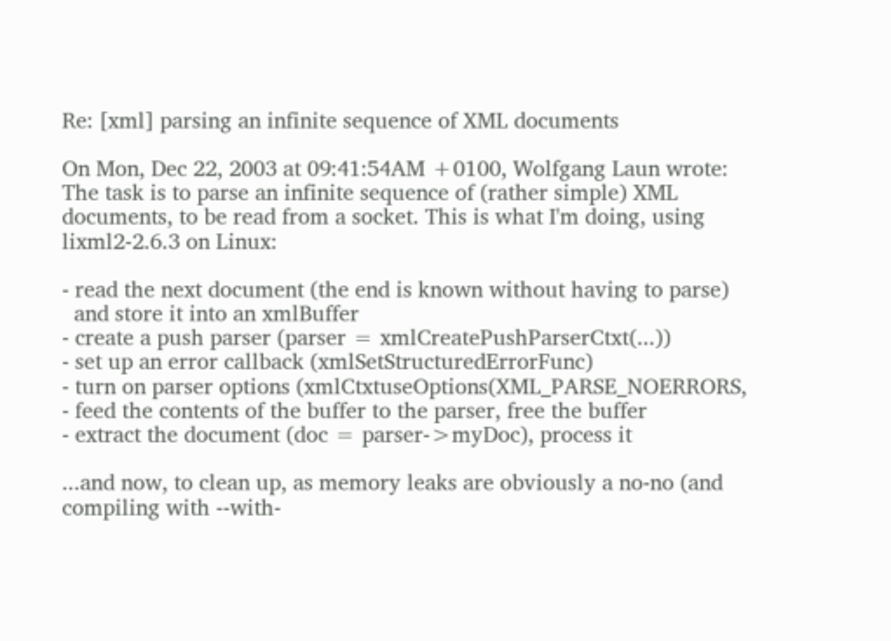Re: [xml] parsing an infinite sequence of XML documents

On Mon, Dec 22, 2003 at 09:41:54AM +0100, Wolfgang Laun wrote:
The task is to parse an infinite sequence of (rather simple) XML
documents, to be read from a socket. This is what I'm doing, using
lixml2-2.6.3 on Linux:

- read the next document (the end is known without having to parse)
  and store it into an xmlBuffer
- create a push parser (parser = xmlCreatePushParserCtxt(...))
- set up an error callback (xmlSetStructuredErrorFunc)
- turn on parser options (xmlCtxtuseOptions(XML_PARSE_NOERRORS,
- feed the contents of the buffer to the parser, free the buffer
- extract the document (doc = parser->myDoc), process it

...and now, to clean up, as memory leaks are obviously a no-no (and
compiling with --with-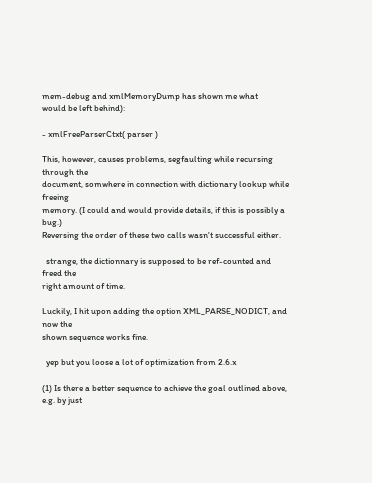mem-debug and xmlMemoryDump has shown me what
would be left behind):

- xmlFreeParserCtxt( parser )

This, however, causes problems, segfaulting while recursing through the
document, somwhere in connection with dictionary lookup while freeing
memory. (I could and would provide details, if this is possibly a bug.)
Reversing the order of these two calls wasn't successful either.

  strange, the dictionnary is supposed to be ref-counted and freed the
right amount of time.

Luckily, I hit upon adding the option XML_PARSE_NODICT, and now the
shown sequence works fine.

  yep but you loose a lot of optimization from 2.6.x

(1) Is there a better sequence to achieve the goal outlined above,
e.g. by just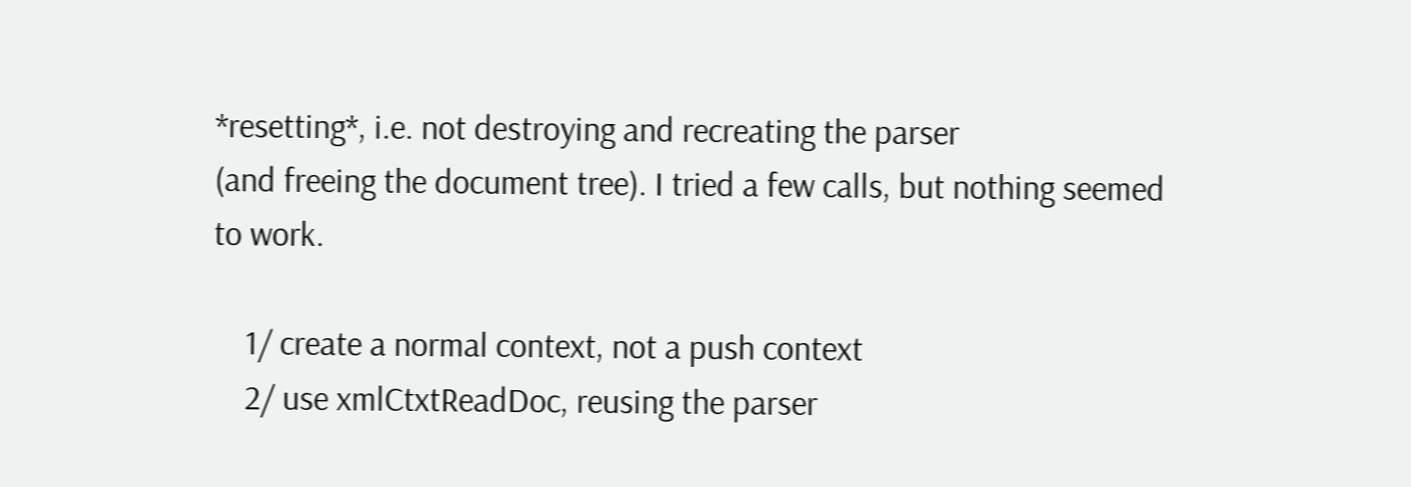*resetting*, i.e. not destroying and recreating the parser
(and freeing the document tree). I tried a few calls, but nothing seemed
to work.

    1/ create a normal context, not a push context
    2/ use xmlCtxtReadDoc, reusing the parser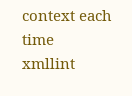context each time
xmllint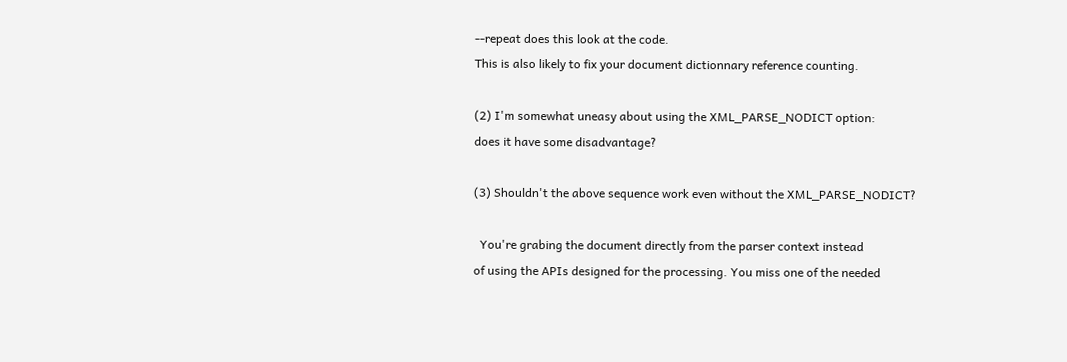--repeat does this look at the code.
This is also likely to fix your document dictionnary reference counting.

(2) I'm somewhat uneasy about using the XML_PARSE_NODICT option:
does it have some disadvantage?

(3) Shouldn't the above sequence work even without the XML_PARSE_NODICT?

  You're grabing the document directly from the parser context instead
of using the APIs designed for the processing. You miss one of the needed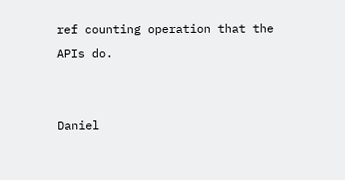ref counting operation that the APIs do.


Daniel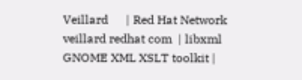Veillard      | Red Hat Network
veillard redhat com  | libxml GNOME XML XSLT toolkit |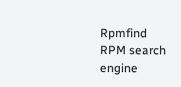Rpmfind RPM search engine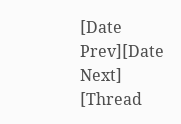[Date Prev][Date Next]   [Thread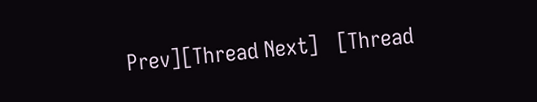Prev][Thread Next]   [Thread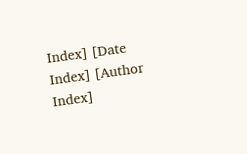Index] [Date Index] [Author Index]